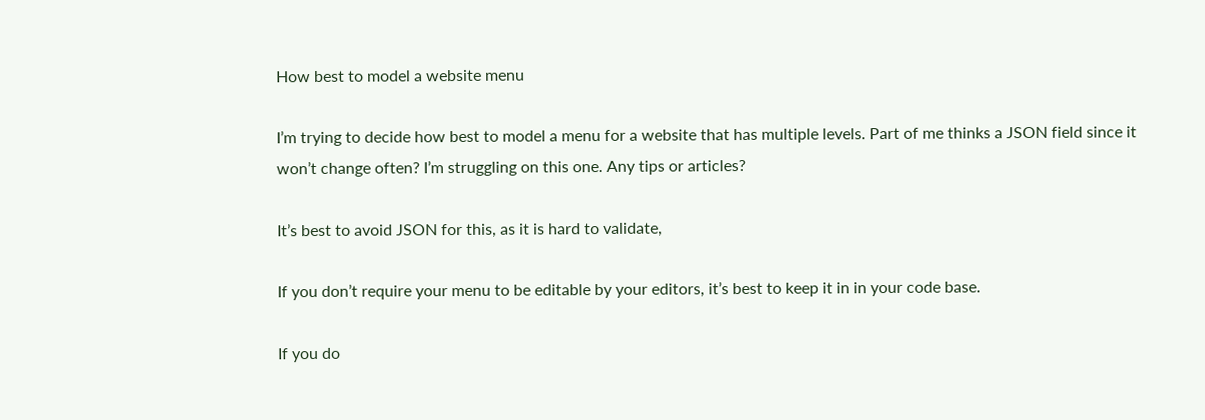How best to model a website menu

I’m trying to decide how best to model a menu for a website that has multiple levels. Part of me thinks a JSON field since it won’t change often? I’m struggling on this one. Any tips or articles?

It’s best to avoid JSON for this, as it is hard to validate,

If you don’t require your menu to be editable by your editors, it’s best to keep it in in your code base.

If you do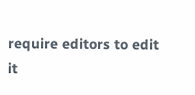require editors to edit it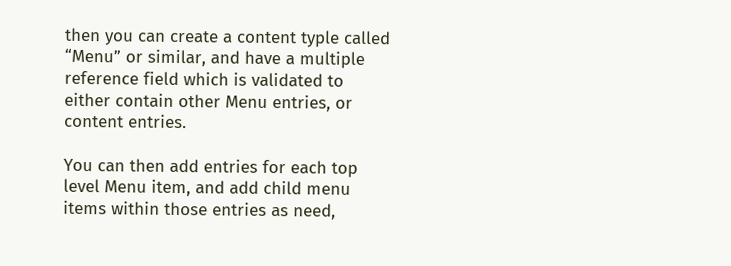then you can create a content typle called “Menu” or similar, and have a multiple reference field which is validated to either contain other Menu entries, or content entries.

You can then add entries for each top level Menu item, and add child menu items within those entries as need,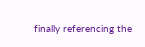finally referencing the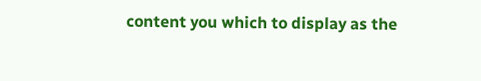content you which to display as the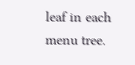leaf in each menu tree.